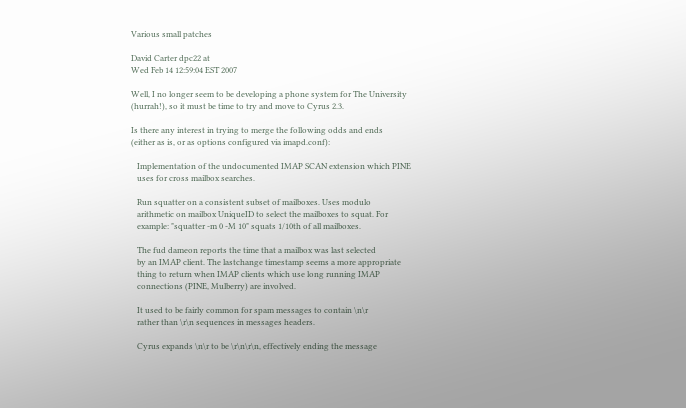Various small patches

David Carter dpc22 at
Wed Feb 14 12:59:04 EST 2007

Well, I no longer seem to be developing a phone system for The University
(hurrah!), so it must be time to try and move to Cyrus 2.3.

Is there any interest in trying to merge the following odds and ends
(either as is, or as options configured via imapd.conf):

   Implementation of the undocumented IMAP SCAN extension which PINE
   uses for cross mailbox searches.

   Run squatter on a consistent subset of mailboxes. Uses modulo
   arithmetic on mailbox UniqueID to select the mailboxes to squat. For
   example: "squatter -m 0 -M 10" squats 1/10th of all mailboxes.

   The fud dameon reports the time that a mailbox was last selected
   by an IMAP client. The lastchange timestamp seems a more appropriate
   thing to return when IMAP clients which use long running IMAP
   connections (PINE, Mulberry) are involved.

   It used to be fairly common for spam messages to contain \n\r
   rather than \r\n sequences in messages headers.

   Cyrus expands \n\r to be \r\n\r\n, effectively ending the message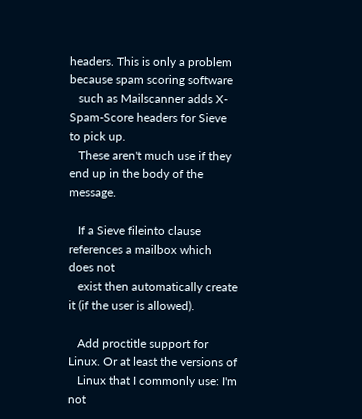headers. This is only a problem because spam scoring software
   such as Mailscanner adds X-Spam-Score headers for Sieve to pick up.
   These aren't much use if they end up in the body of the message.

   If a Sieve fileinto clause references a mailbox which does not
   exist then automatically create it (if the user is allowed).

   Add proctitle support for Linux. Or at least the versions of
   Linux that I commonly use: I'm not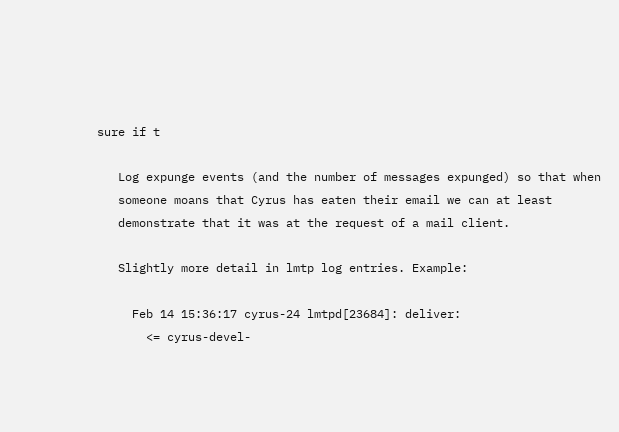sure if t

   Log expunge events (and the number of messages expunged) so that when
   someone moans that Cyrus has eaten their email we can at least
   demonstrate that it was at the request of a mail client.

   Slightly more detail in lmtp log entries. Example:

     Feb 14 15:36:17 cyrus-24 lmtpd[23684]: deliver:
       <= cyrus-devel-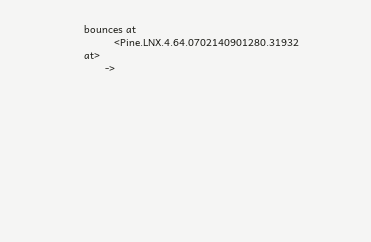bounces at
          <Pine.LNX.4.64.0702140901280.31932 at>
       ->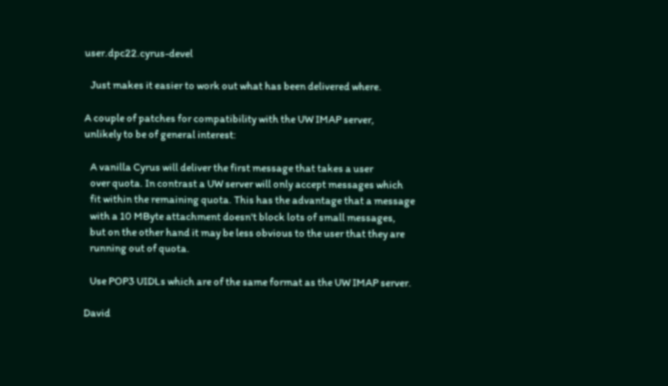user.dpc22.cyrus-devel

   Just makes it easier to work out what has been delivered where.

A couple of patches for compatibility with the UW IMAP server,
unlikely to be of general interest:

   A vanilla Cyrus will deliver the first message that takes a user
   over quota. In contrast a UW server will only accept messages which
   fit within the remaining quota. This has the advantage that a message
   with a 10 MByte attachment doesn't block lots of small messages,
   but on the other hand it may be less obvious to the user that they are
   running out of quota.

   Use POP3 UIDLs which are of the same format as the UW IMAP server.

David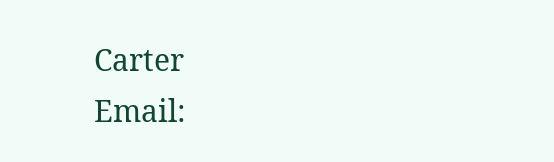Carter                             Email: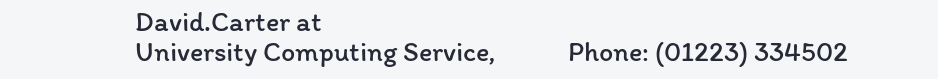David.Carter at
University Computing Service,            Phone: (01223) 334502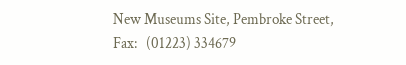New Museums Site, Pembroke Street,       Fax:   (01223) 334679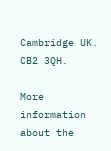Cambridge UK. CB2 3QH.

More information about the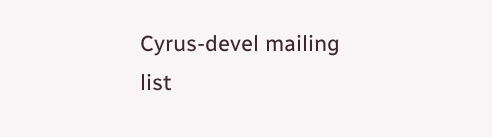Cyrus-devel mailing list